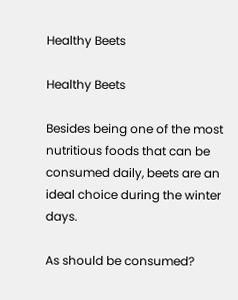Healthy Beets

Healthy Beets

Besides being one of the most nutritious foods that can be consumed daily, beets are an ideal choice during the winter days.

As should be consumed?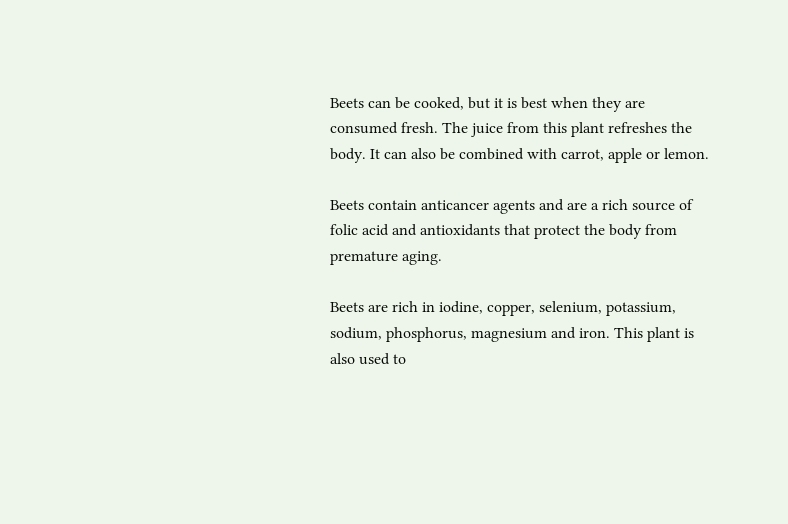Beets can be cooked, but it is best when they are consumed fresh. The juice from this plant refreshes the body. It can also be combined with carrot, apple or lemon.

Beets contain anticancer agents and are a rich source of folic acid and antioxidants that protect the body from premature aging.

Beets are rich in iodine, copper, selenium, potassium, sodium, phosphorus, magnesium and iron. This plant is also used to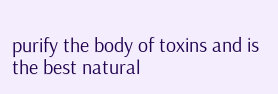purify the body of toxins and is the best natural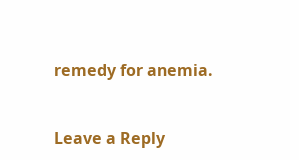remedy for anemia.


Leave a Reply